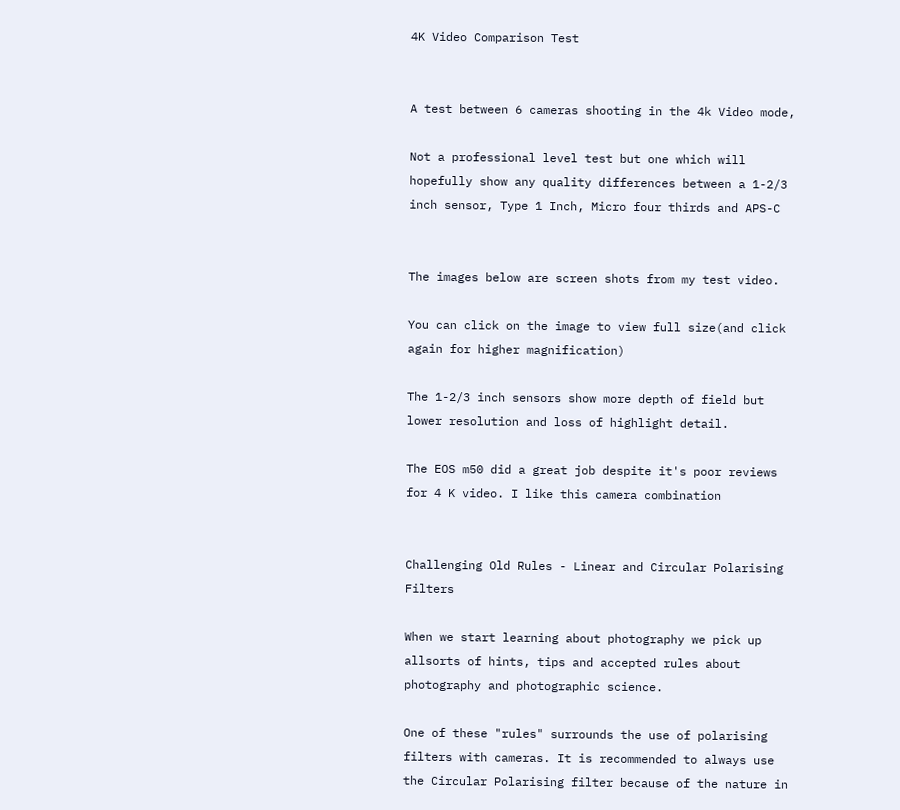4K Video Comparison Test


A test between 6 cameras shooting in the 4k Video mode,

Not a professional level test but one which will hopefully show any quality differences between a 1-2/3 inch sensor, Type 1 Inch, Micro four thirds and APS-C


The images below are screen shots from my test video.

You can click on the image to view full size(and click again for higher magnification)

The 1-2/3 inch sensors show more depth of field but lower resolution and loss of highlight detail.

The EOS m50 did a great job despite it's poor reviews for 4 K video. I like this camera combination


Challenging Old Rules - Linear and Circular Polarising Filters

When we start learning about photography we pick up allsorts of hints, tips and accepted rules about photography and photographic science.

One of these "rules" surrounds the use of polarising filters with cameras. It is recommended to always use the Circular Polarising filter because of the nature in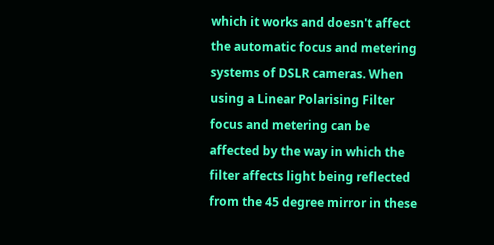which it works and doesn't affect the automatic focus and metering systems of DSLR cameras. When using a Linear Polarising Filter focus and metering can be affected by the way in which the filter affects light being reflected from the 45 degree mirror in these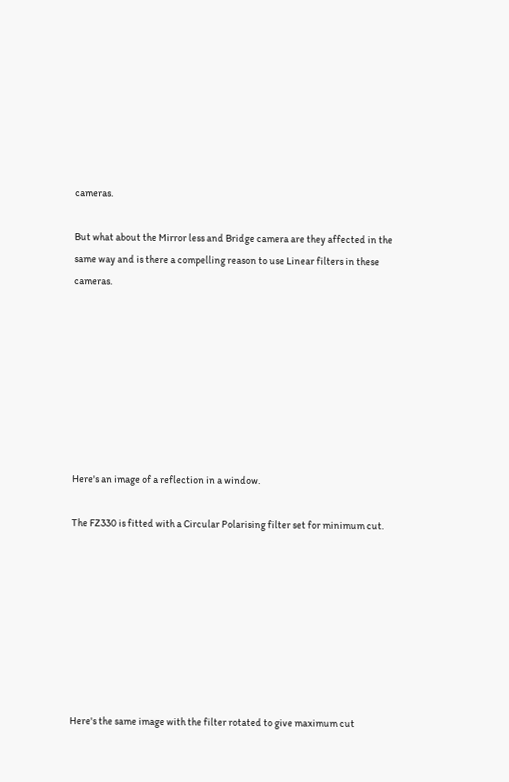cameras.

But what about the Mirror less and Bridge camera are they affected in the same way and is there a compelling reason to use Linear filters in these cameras.








Here's an image of a reflection in a window.

The FZ330 is fitted with a Circular Polarising filter set for minimum cut.








Here's the same image with the filter rotated to give maximum cut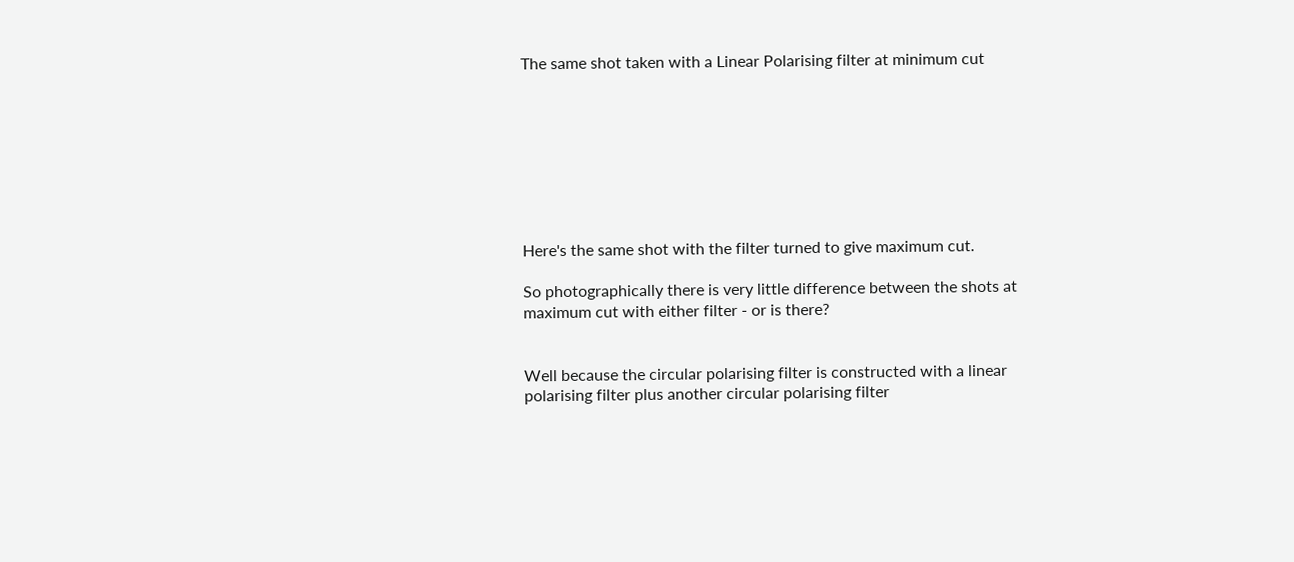The same shot taken with a Linear Polarising filter at minimum cut








Here's the same shot with the filter turned to give maximum cut.

So photographically there is very little difference between the shots at maximum cut with either filter - or is there?


Well because the circular polarising filter is constructed with a linear polarising filter plus another circular polarising filter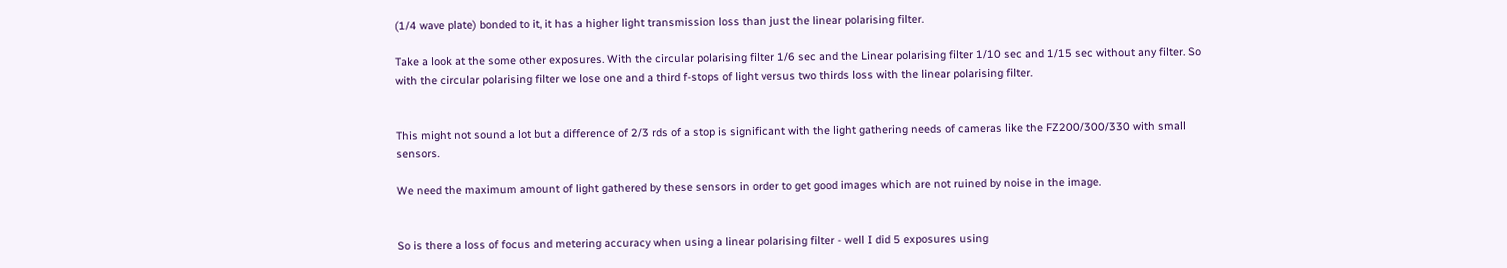(1/4 wave plate) bonded to it, it has a higher light transmission loss than just the linear polarising filter.

Take a look at the some other exposures. With the circular polarising filter 1/6 sec and the Linear polarising filter 1/10 sec and 1/15 sec without any filter. So with the circular polarising filter we lose one and a third f-stops of light versus two thirds loss with the linear polarising filter.


This might not sound a lot but a difference of 2/3 rds of a stop is significant with the light gathering needs of cameras like the FZ200/300/330 with small sensors.

We need the maximum amount of light gathered by these sensors in order to get good images which are not ruined by noise in the image.


So is there a loss of focus and metering accuracy when using a linear polarising filter - well I did 5 exposures using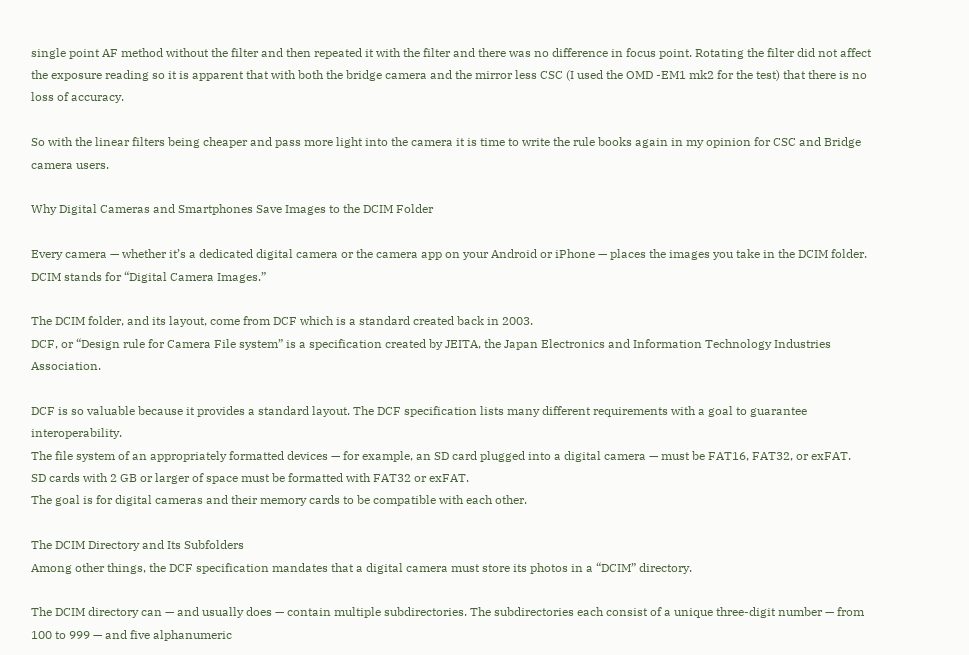single point AF method without the filter and then repeated it with the filter and there was no difference in focus point. Rotating the filter did not affect the exposure reading so it is apparent that with both the bridge camera and the mirror less CSC (I used the OMD -EM1 mk2 for the test) that there is no loss of accuracy.

So with the linear filters being cheaper and pass more light into the camera it is time to write the rule books again in my opinion for CSC and Bridge camera users.

Why Digital Cameras and Smartphones Save Images to the DCIM Folder

Every camera — whether it’s a dedicated digital camera or the camera app on your Android or iPhone — places the images you take in the DCIM folder. DCIM stands for “Digital Camera Images.”

The DCIM folder, and its layout, come from DCF which is a standard created back in 2003.
DCF, or “Design rule for Camera File system” is a specification created by JEITA, the Japan Electronics and Information Technology Industries Association.

DCF is so valuable because it provides a standard layout. The DCF specification lists many different requirements with a goal to guarantee interoperability.
The file system of an appropriately formatted devices — for example, an SD card plugged into a digital camera — must be FAT16, FAT32, or exFAT.
SD cards with 2 GB or larger of space must be formatted with FAT32 or exFAT.
The goal is for digital cameras and their memory cards to be compatible with each other.

The DCIM Directory and Its Subfolders
Among other things, the DCF specification mandates that a digital camera must store its photos in a “DCIM” directory.

The DCIM directory can — and usually does — contain multiple subdirectories. The subdirectories each consist of a unique three-digit number — from 100 to 999 — and five alphanumeric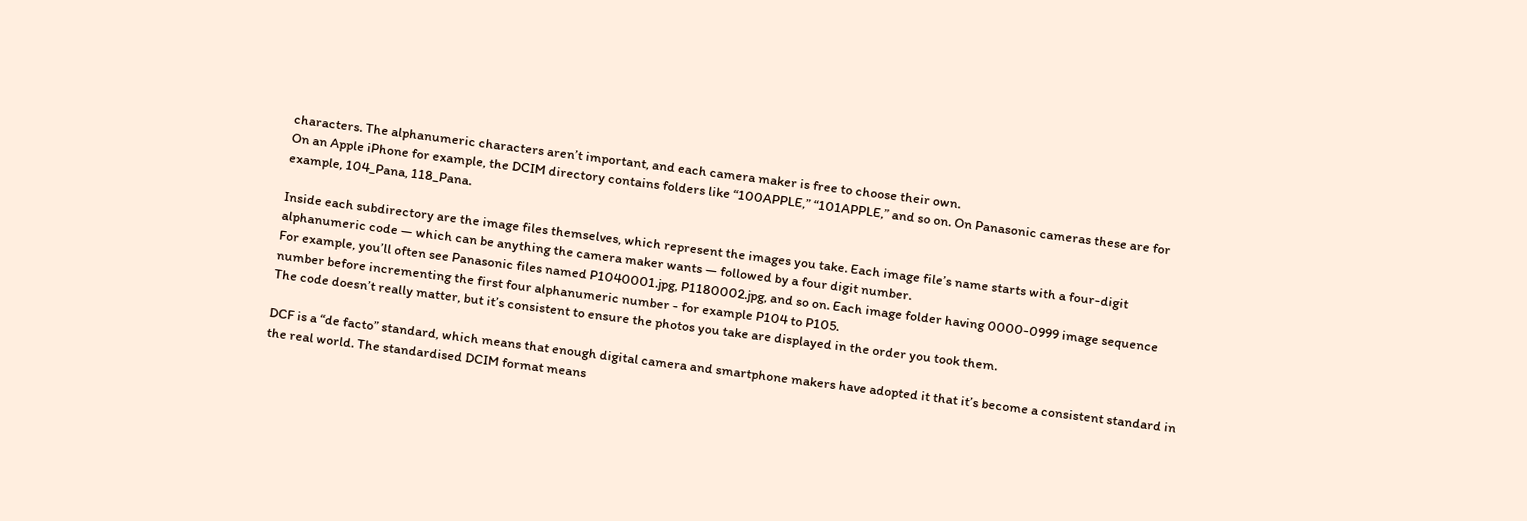characters. The alphanumeric characters aren’t important, and each camera maker is free to choose their own.
On an Apple iPhone for example, the DCIM directory contains folders like “100APPLE,” “101APPLE,” and so on. On Panasonic cameras these are for example, 104_Pana, 118_Pana.

Inside each subdirectory are the image files themselves, which represent the images you take. Each image file’s name starts with a four-digit alphanumeric code — which can be anything the camera maker wants — followed by a four digit number.
For example, you’ll often see Panasonic files named P1040001.jpg, P1180002.jpg, and so on. Each image folder having 0000-0999 image sequence number before incrementing the first four alphanumeric number - for example P104 to P105.
The code doesn’t really matter, but it’s consistent to ensure the photos you take are displayed in the order you took them.

DCF is a “de facto” standard, which means that enough digital camera and smartphone makers have adopted it that it’s become a consistent standard in the real world. The standardised DCIM format means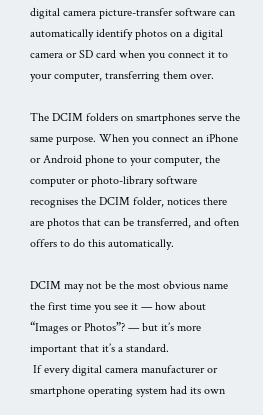digital camera picture-transfer software can automatically identify photos on a digital camera or SD card when you connect it to your computer, transferring them over.

The DCIM folders on smartphones serve the same purpose. When you connect an iPhone or Android phone to your computer, the computer or photo-library software recognises the DCIM folder, notices there are photos that can be transferred, and often offers to do this automatically.

DCIM may not be the most obvious name the first time you see it — how about “Images or Photos”? — but it’s more important that it’s a standard.
 If every digital camera manufacturer or smartphone operating system had its own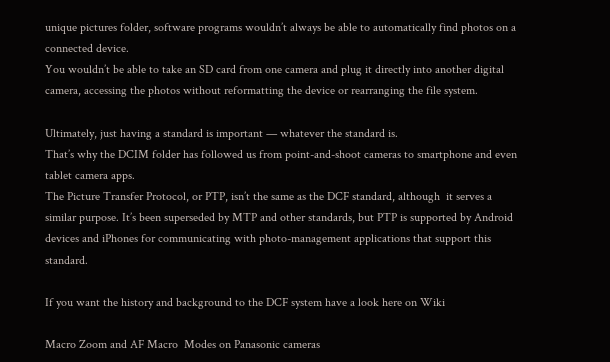unique pictures folder, software programs wouldn’t always be able to automatically find photos on a connected device.
You wouldn’t be able to take an SD card from one camera and plug it directly into another digital camera, accessing the photos without reformatting the device or rearranging the file system.

Ultimately, just having a standard is important — whatever the standard is.
That’s why the DCIM folder has followed us from point-and-shoot cameras to smartphone and even tablet camera apps.
The Picture Transfer Protocol, or PTP, isn’t the same as the DCF standard, although  it serves a similar purpose. It’s been superseded by MTP and other standards, but PTP is supported by Android devices and iPhones for communicating with photo-management applications that support this standard.

If you want the history and background to the DCF system have a look here on Wiki

Macro Zoom and AF Macro  Modes on Panasonic cameras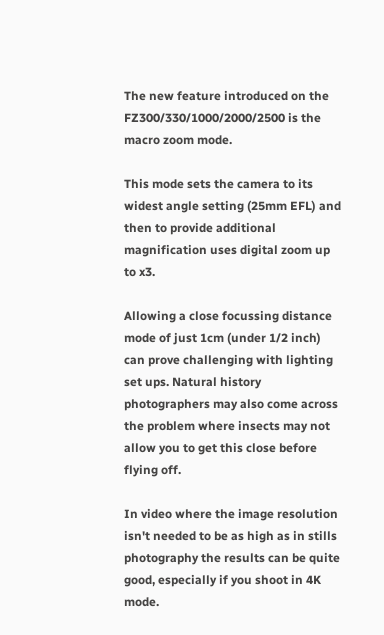The new feature introduced on the FZ300/330/1000/2000/2500 is the macro zoom mode.

This mode sets the camera to its widest angle setting (25mm EFL) and then to provide additional magnification uses digital zoom up to x3.

Allowing a close focussing distance mode of just 1cm (under 1/2 inch) can prove challenging with lighting set ups. Natural history photographers may also come across the problem where insects may not allow you to get this close before flying off.

In video where the image resolution isn't needed to be as high as in stills photography the results can be quite good, especially if you shoot in 4K mode.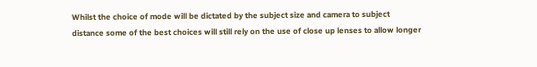Whilst the choice of mode will be dictated by the subject size and camera to subject distance some of the best choices will still rely on the use of close up lenses to allow longer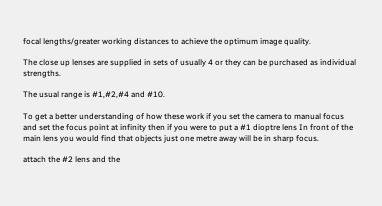focal lengths/greater working distances to achieve the optimum image quality.

The close up lenses are supplied in sets of usually 4 or they can be purchased as individual strengths.

The usual range is #1,#2,#4 and #10.

To get a better understanding of how these work if you set the camera to manual focus and set the focus point at infinity then if you were to put a #1 dioptre lens In front of the main lens you would find that objects just one metre away will be in sharp focus.

attach the #2 lens and the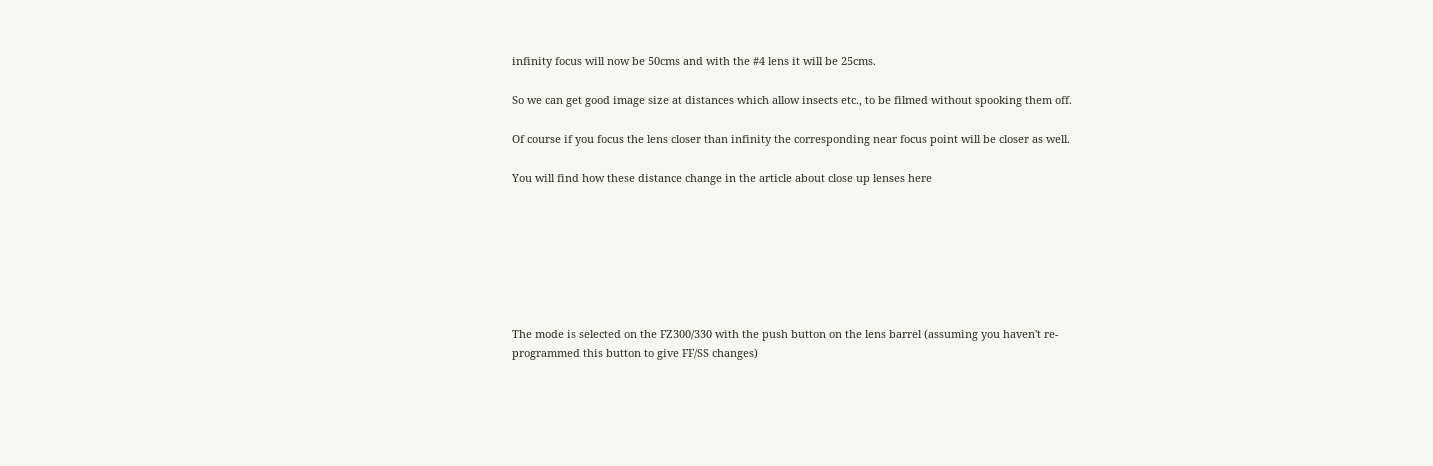infinity focus will now be 50cms and with the #4 lens it will be 25cms.

So we can get good image size at distances which allow insects etc., to be filmed without spooking them off.

Of course if you focus the lens closer than infinity the corresponding near focus point will be closer as well.

You will find how these distance change in the article about close up lenses here







The mode is selected on the FZ300/330 with the push button on the lens barrel (assuming you haven't re-programmed this button to give FF/SS changes)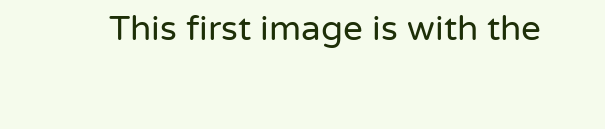This first image is with the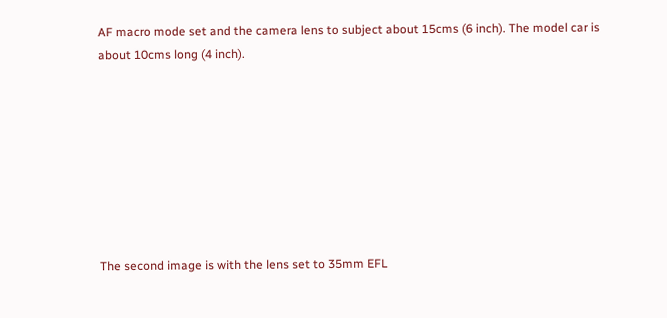AF macro mode set and the camera lens to subject about 15cms (6 inch). The model car is about 10cms long (4 inch).








The second image is with the lens set to 35mm EFL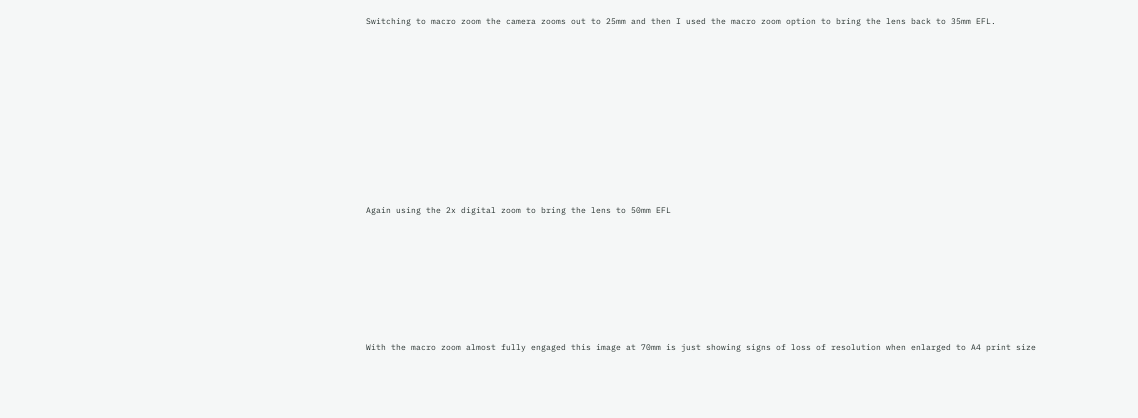Switching to macro zoom the camera zooms out to 25mm and then I used the macro zoom option to bring the lens back to 35mm EFL.










Again using the 2x digital zoom to bring the lens to 50mm EFL







With the macro zoom almost fully engaged this image at 70mm is just showing signs of loss of resolution when enlarged to A4 print size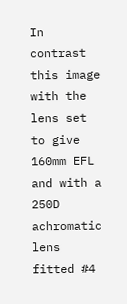In contrast this image with the lens set to give 160mm EFL and with a 250D achromatic lens fitted #4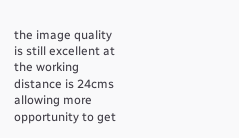the image quality is still excellent at the working distance is 24cms allowing more opportunity to get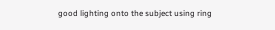good lighting onto the subject using ring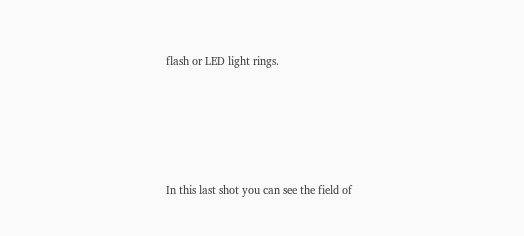flash or LED light rings.







In this last shot you can see the field of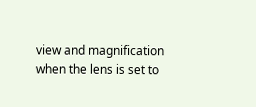view and magnification when the lens is set to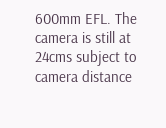600mm EFL. The camera is still at 24cms subject to camera distance